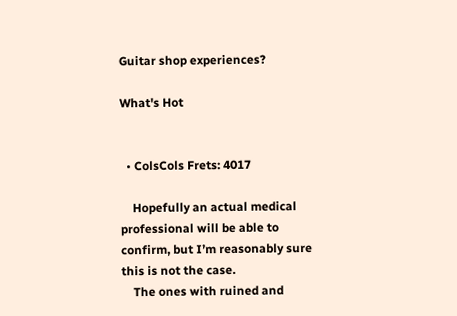Guitar shop experiences?

What's Hot


  • ColsCols Frets: 4017

    Hopefully an actual medical professional will be able to confirm, but I’m reasonably sure this is not the case.
    The ones with ruined and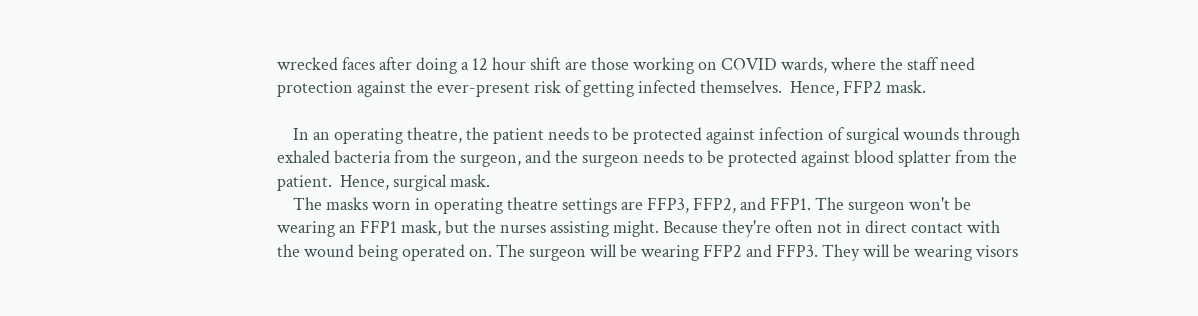wrecked faces after doing a 12 hour shift are those working on COVID wards, where the staff need protection against the ever-present risk of getting infected themselves.  Hence, FFP2 mask.

    In an operating theatre, the patient needs to be protected against infection of surgical wounds through exhaled bacteria from the surgeon, and the surgeon needs to be protected against blood splatter from the patient.  Hence, surgical mask.
    The masks worn in operating theatre settings are FFP3, FFP2, and FFP1. The surgeon won't be wearing an FFP1 mask, but the nurses assisting might. Because they're often not in direct contact with the wound being operated on. The surgeon will be wearing FFP2 and FFP3. They will be wearing visors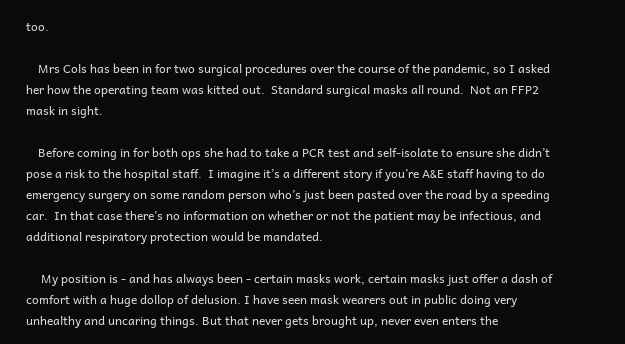too.

    Mrs Cols has been in for two surgical procedures over the course of the pandemic, so I asked her how the operating team was kitted out.  Standard surgical masks all round.  Not an FFP2 mask in sight.

    Before coming in for both ops she had to take a PCR test and self-isolate to ensure she didn’t pose a risk to the hospital staff.  I imagine it’s a different story if you’re A&E staff having to do emergency surgery on some random person who’s just been pasted over the road by a speeding car.  In that case there’s no information on whether or not the patient may be infectious, and additional respiratory protection would be mandated.

     My position is - and has always been - certain masks work, certain masks just offer a dash of comfort with a huge dollop of delusion. I have seen mask wearers out in public doing very unhealthy and uncaring things. But that never gets brought up, never even enters the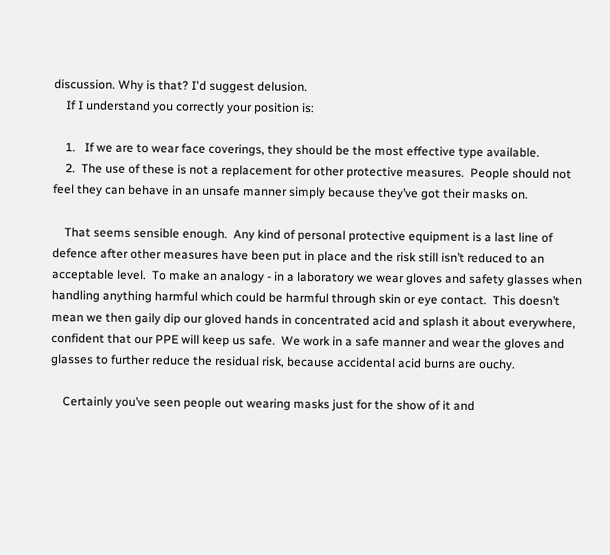discussion. Why is that? I'd suggest delusion.
    If I understand you correctly your position is:

    1.   If we are to wear face coverings, they should be the most effective type available.
    2.  The use of these is not a replacement for other protective measures.  People should not feel they can behave in an unsafe manner simply because they’ve got their masks on.

    That seems sensible enough.  Any kind of personal protective equipment is a last line of defence after other measures have been put in place and the risk still isn’t reduced to an acceptable level.  To make an analogy - in a laboratory we wear gloves and safety glasses when handling anything harmful which could be harmful through skin or eye contact.  This doesn’t mean we then gaily dip our gloved hands in concentrated acid and splash it about everywhere, confident that our PPE will keep us safe.  We work in a safe manner and wear the gloves and glasses to further reduce the residual risk, because accidental acid burns are ouchy.

    Certainly you’ve seen people out wearing masks just for the show of it and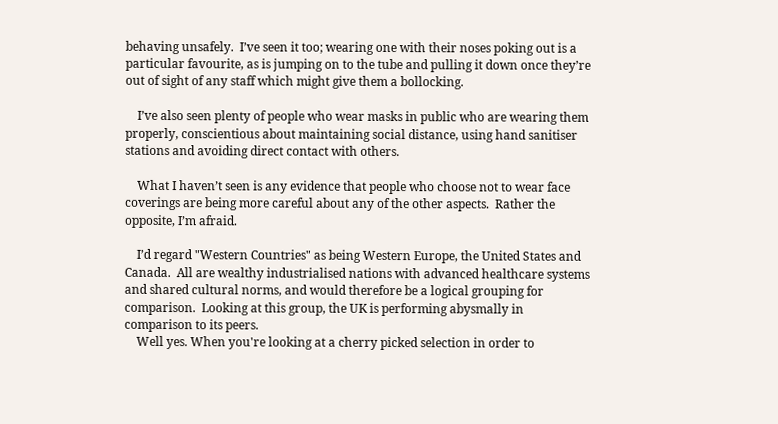behaving unsafely.  I’ve seen it too; wearing one with their noses poking out is a particular favourite, as is jumping on to the tube and pulling it down once they’re out of sight of any staff which might give them a bollocking.

    I’ve also seen plenty of people who wear masks in public who are wearing them properly, conscientious about maintaining social distance, using hand sanitiser stations and avoiding direct contact with others.

    What I haven’t seen is any evidence that people who choose not to wear face coverings are being more careful about any of the other aspects.  Rather the opposite, I’m afraid.

    I’d regard "Western Countries" as being Western Europe, the United States and Canada.  All are wealthy industrialised nations with advanced healthcare systems and shared cultural norms, and would therefore be a logical grouping for comparison.  Looking at this group, the UK is performing abysmally in comparison to its peers.
    Well yes. When you're looking at a cherry picked selection in order to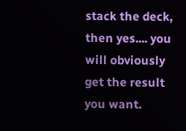stack the deck, then yes.... you will obviously get the result you want.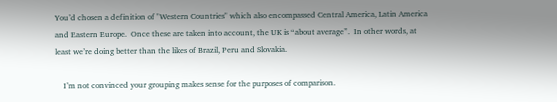You’d chosen a definition of "Western Countries" which also encompassed Central America, Latin America and Eastern Europe.  Once these are taken into account, the UK is “about average”.  In other words, at least we’re doing better than the likes of Brazil, Peru and Slovakia.

    I’m not convinced your grouping makes sense for the purposes of comparison.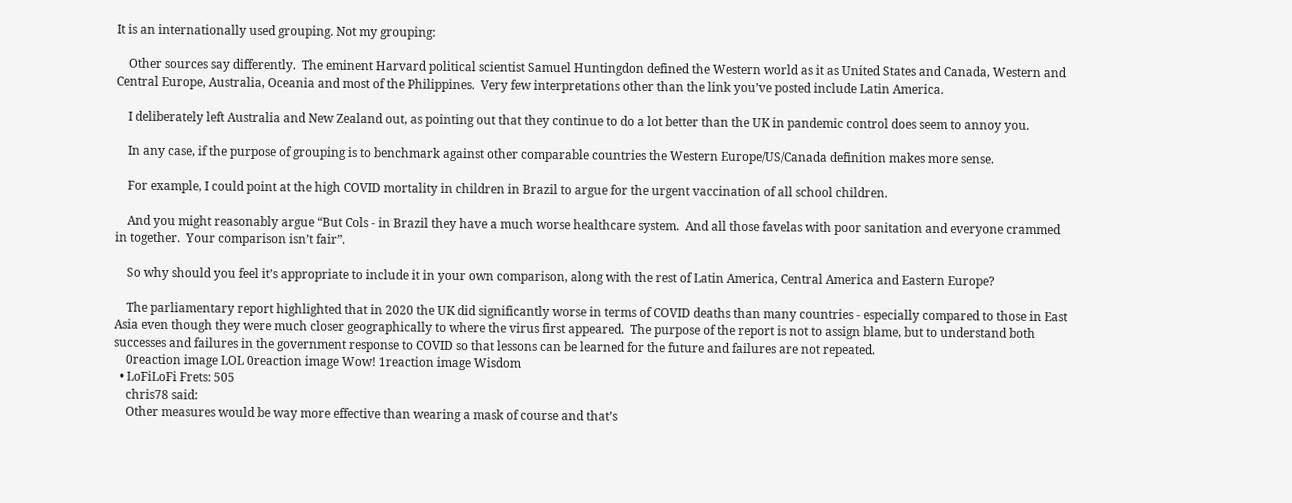It is an internationally used grouping. Not my grouping:

    Other sources say differently.  The eminent Harvard political scientist Samuel Huntingdon defined the Western world as it as United States and Canada, Western and Central Europe, Australia, Oceania and most of the Philippines.  Very few interpretations other than the link you’ve posted include Latin America.

    I deliberately left Australia and New Zealand out, as pointing out that they continue to do a lot better than the UK in pandemic control does seem to annoy you.

    In any case, if the purpose of grouping is to benchmark against other comparable countries the Western Europe/US/Canada definition makes more sense.

    For example, I could point at the high COVID mortality in children in Brazil to argue for the urgent vaccination of all school children.

    And you might reasonably argue “But Cols - in Brazil they have a much worse healthcare system.  And all those favelas with poor sanitation and everyone crammed in together.  Your comparison isn’t fair”.

    So why should you feel it’s appropriate to include it in your own comparison, along with the rest of Latin America, Central America and Eastern Europe?

    The parliamentary report highlighted that in 2020 the UK did significantly worse in terms of COVID deaths than many countries - especially compared to those in East Asia even though they were much closer geographically to where the virus first appeared.  The purpose of the report is not to assign blame, but to understand both successes and failures in the government response to COVID so that lessons can be learned for the future and failures are not repeated.
    0reaction image LOL 0reaction image Wow! 1reaction image Wisdom
  • LoFiLoFi Frets: 505
    chris78 said:
    Other measures would be way more effective than wearing a mask of course and that’s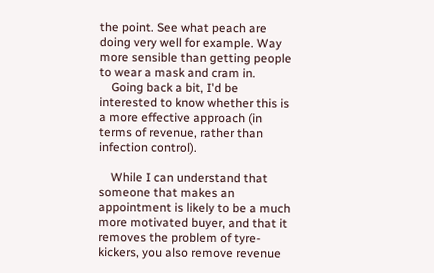the point. See what peach are doing very well for example. Way more sensible than getting people to wear a mask and cram in.
    Going back a bit, I'd be interested to know whether this is a more effective approach (in terms of revenue, rather than infection control).

    While I can understand that someone that makes an appointment is likely to be a much more motivated buyer, and that it removes the problem of tyre-kickers, you also remove revenue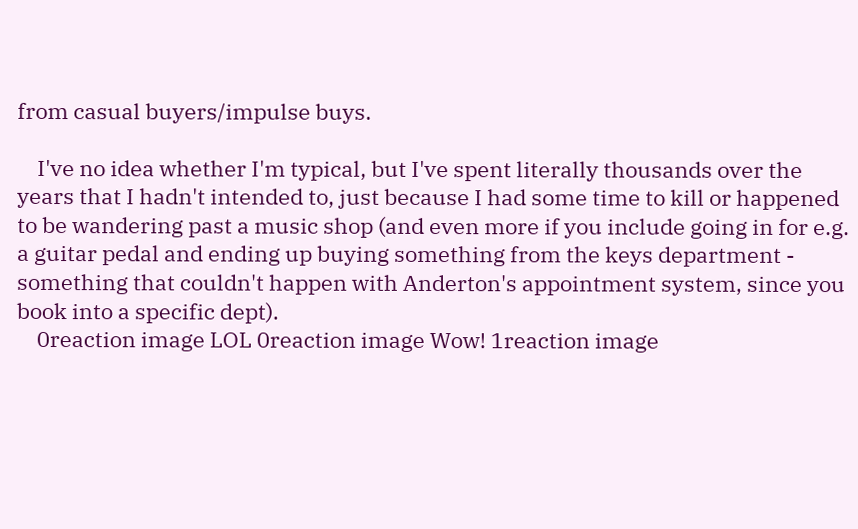from casual buyers/impulse buys.

    I've no idea whether I'm typical, but I've spent literally thousands over the years that I hadn't intended to, just because I had some time to kill or happened to be wandering past a music shop (and even more if you include going in for e.g. a guitar pedal and ending up buying something from the keys department - something that couldn't happen with Anderton's appointment system, since you book into a specific dept).
    0reaction image LOL 0reaction image Wow! 1reaction image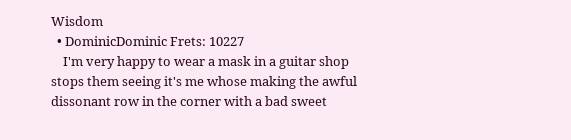Wisdom
  • DominicDominic Frets: 10227
    I'm very happy to wear a mask in a guitar shop stops them seeing it's me whose making the awful dissonant row in the corner with a bad sweet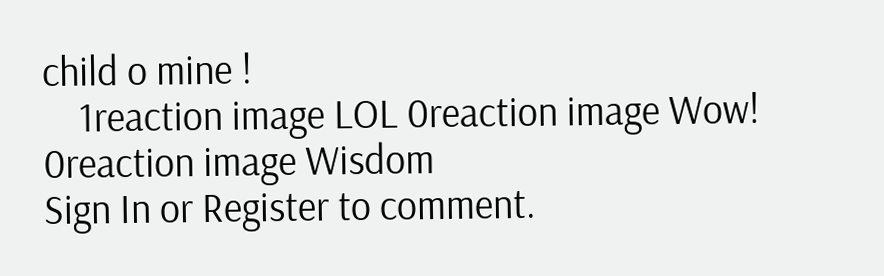child o mine !
    1reaction image LOL 0reaction image Wow! 0reaction image Wisdom
Sign In or Register to comment.